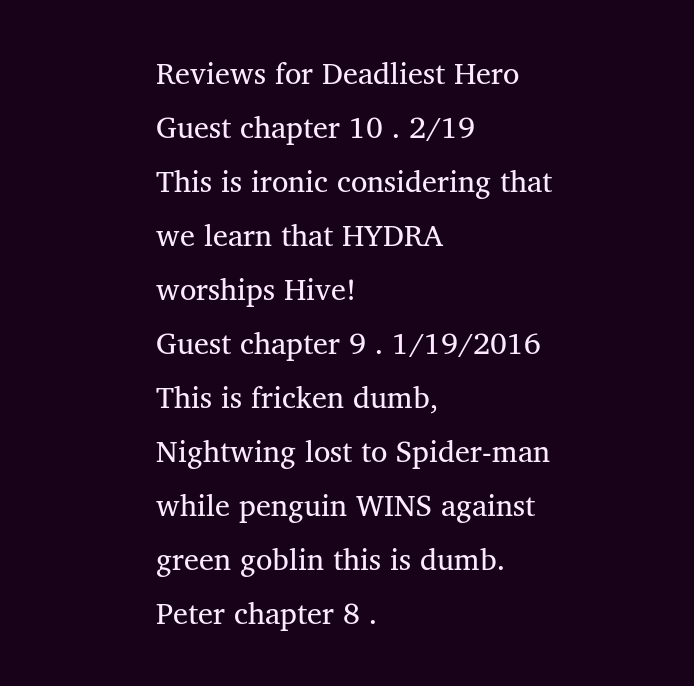Reviews for Deadliest Hero
Guest chapter 10 . 2/19
This is ironic considering that we learn that HYDRA worships Hive!
Guest chapter 9 . 1/19/2016
This is fricken dumb, Nightwing lost to Spider-man while penguin WINS against green goblin this is dumb.
Peter chapter 8 .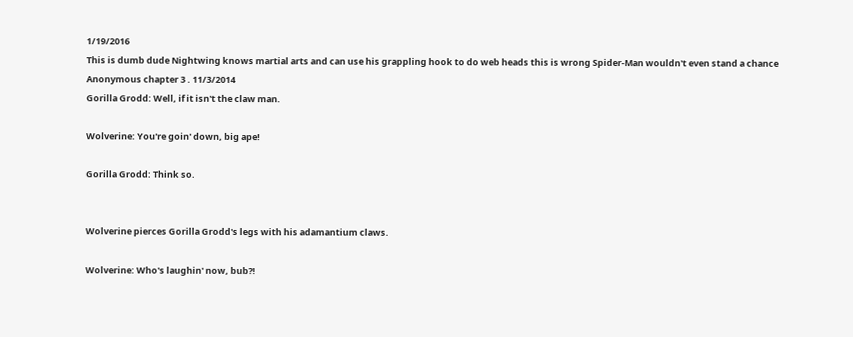1/19/2016
This is dumb dude Nightwing knows martial arts and can use his grappling hook to do web heads this is wrong Spider-Man wouldn't even stand a chance
Anonymous chapter 3 . 11/3/2014
Gorilla Grodd: Well, if it isn't the claw man.

Wolverine: You're goin' down, big ape!

Gorilla Grodd: Think so.


Wolverine pierces Gorilla Grodd's legs with his adamantium claws.

Wolverine: Who's laughin' now, bub?!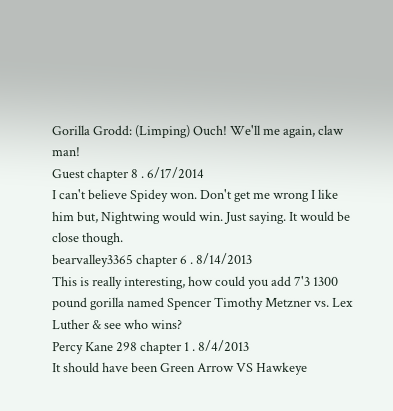Gorilla Grodd: (Limping) Ouch! We'll me again, claw man!
Guest chapter 8 . 6/17/2014
I can't believe Spidey won. Don't get me wrong I like him but, Nightwing would win. Just saying. It would be close though.
bearvalley3365 chapter 6 . 8/14/2013
This is really interesting, how could you add 7'3 1300 pound gorilla named Spencer Timothy Metzner vs. Lex Luther & see who wins?
Percy Kane 298 chapter 1 . 8/4/2013
It should have been Green Arrow VS Hawkeye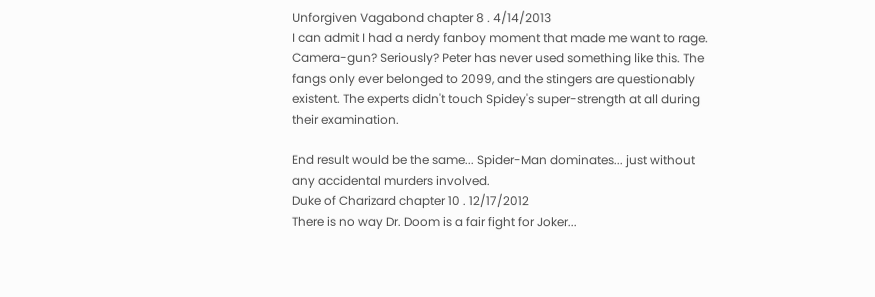Unforgiven Vagabond chapter 8 . 4/14/2013
I can admit I had a nerdy fanboy moment that made me want to rage. Camera-gun? Seriously? Peter has never used something like this. The fangs only ever belonged to 2099, and the stingers are questionably existent. The experts didn't touch Spidey's super-strength at all during their examination.

End result would be the same... Spider-Man dominates... just without any accidental murders involved.
Duke of Charizard chapter 10 . 12/17/2012
There is no way Dr. Doom is a fair fight for Joker...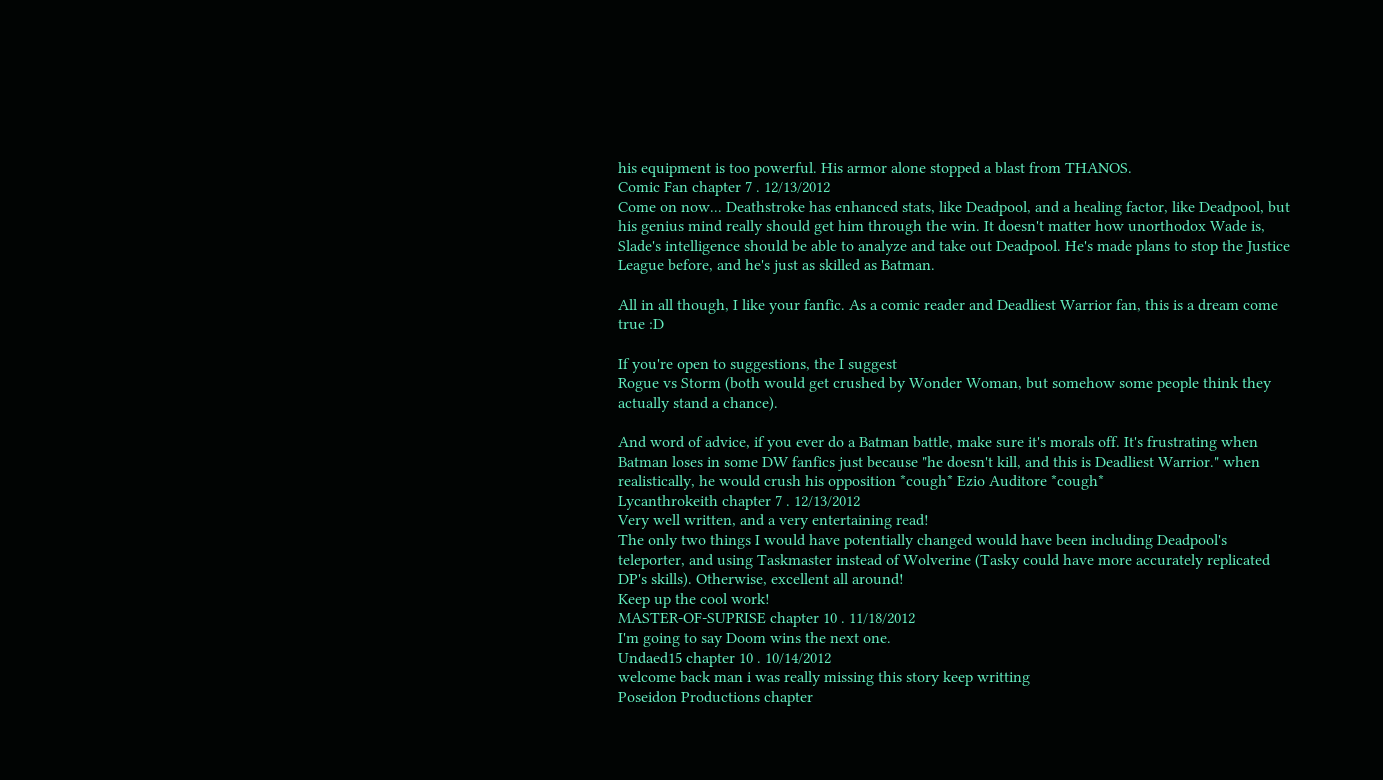his equipment is too powerful. His armor alone stopped a blast from THANOS.
Comic Fan chapter 7 . 12/13/2012
Come on now... Deathstroke has enhanced stats, like Deadpool, and a healing factor, like Deadpool, but his genius mind really should get him through the win. It doesn't matter how unorthodox Wade is, Slade's intelligence should be able to analyze and take out Deadpool. He's made plans to stop the Justice League before, and he's just as skilled as Batman.

All in all though, I like your fanfic. As a comic reader and Deadliest Warrior fan, this is a dream come true :D

If you're open to suggestions, the I suggest
Rogue vs Storm (both would get crushed by Wonder Woman, but somehow some people think they actually stand a chance).

And word of advice, if you ever do a Batman battle, make sure it's morals off. It's frustrating when Batman loses in some DW fanfics just because "he doesn't kill, and this is Deadliest Warrior." when realistically, he would crush his opposition *cough* Ezio Auditore *cough*
Lycanthrokeith chapter 7 . 12/13/2012
Very well written, and a very entertaining read!
The only two things I would have potentially changed would have been including Deadpool's teleporter, and using Taskmaster instead of Wolverine (Tasky could have more accurately replicated DP's skills). Otherwise, excellent all around!
Keep up the cool work!
MASTER-OF-SUPRISE chapter 10 . 11/18/2012
I'm going to say Doom wins the next one.
Undaed15 chapter 10 . 10/14/2012
welcome back man i was really missing this story keep writting
Poseidon Productions chapter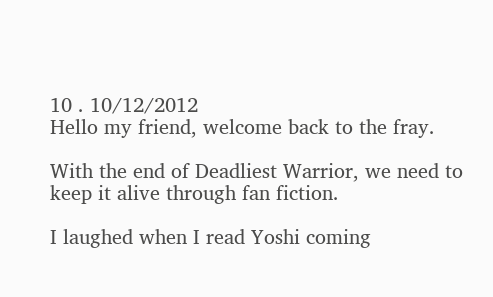10 . 10/12/2012
Hello my friend, welcome back to the fray.

With the end of Deadliest Warrior, we need to keep it alive through fan fiction.

I laughed when I read Yoshi coming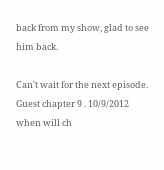back from my show, glad to see him back.

Can't wait for the next episode.
Guest chapter 9 . 10/9/2012
when will ch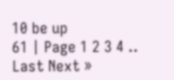10 be up
61 | Page 1 2 3 4 .. Last Next »